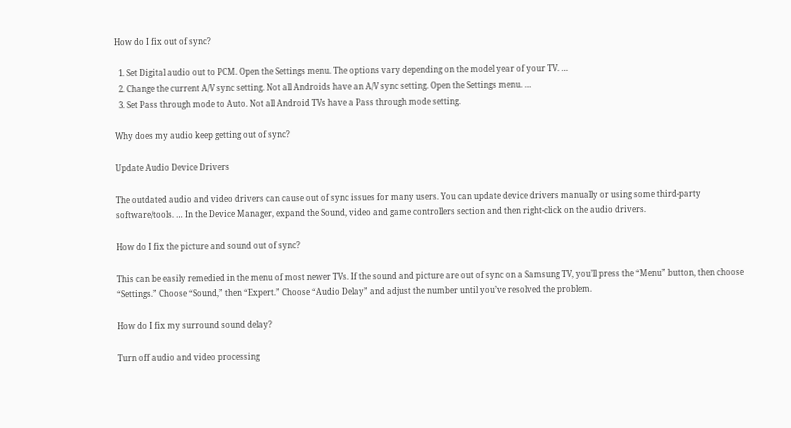How do I fix out of sync?

  1. Set Digital audio out to PCM. Open the Settings menu. The options vary depending on the model year of your TV. …
  2. Change the current A/V sync setting. Not all Androids have an A/V sync setting. Open the Settings menu. …
  3. Set Pass through mode to Auto. Not all Android TVs have a Pass through mode setting.

Why does my audio keep getting out of sync?

Update Audio Device Drivers

The outdated audio and video drivers can cause out of sync issues for many users. You can update device drivers manually or using some third-party software/tools. … In the Device Manager, expand the Sound, video and game controllers section and then right-click on the audio drivers.

How do I fix the picture and sound out of sync?

This can be easily remedied in the menu of most newer TVs. If the sound and picture are out of sync on a Samsung TV, you’ll press the “Menu” button, then choose “Settings.” Choose “Sound,” then “Expert.” Choose “Audio Delay” and adjust the number until you’ve resolved the problem.

How do I fix my surround sound delay?

Turn off audio and video processing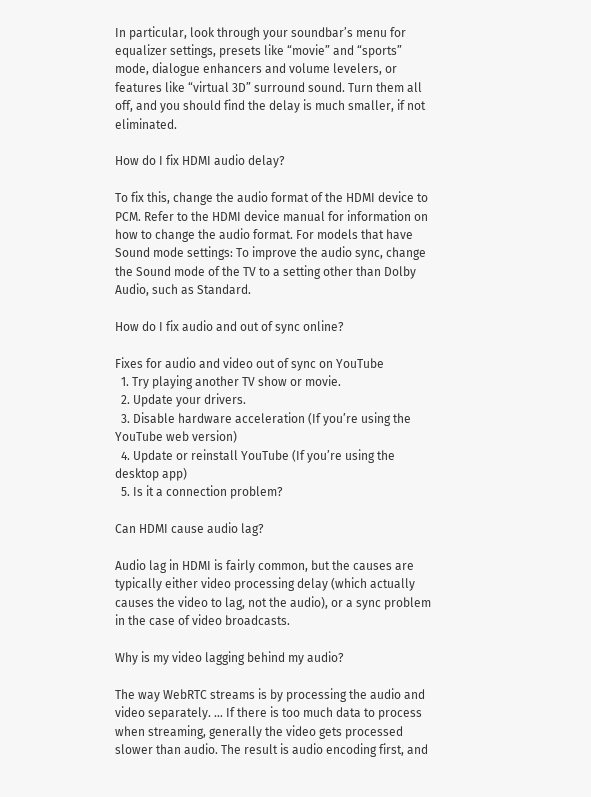In particular, look through your soundbar’s menu for equalizer settings, presets like “movie” and “sports” mode, dialogue enhancers and volume levelers, or features like “virtual 3D” surround sound. Turn them all off, and you should find the delay is much smaller, if not eliminated.

How do I fix HDMI audio delay?

To fix this, change the audio format of the HDMI device to PCM. Refer to the HDMI device manual for information on how to change the audio format. For models that have Sound mode settings: To improve the audio sync, change the Sound mode of the TV to a setting other than Dolby Audio, such as Standard.

How do I fix audio and out of sync online?

Fixes for audio and video out of sync on YouTube
  1. Try playing another TV show or movie.
  2. Update your drivers.
  3. Disable hardware acceleration (If you’re using the YouTube web version)
  4. Update or reinstall YouTube (If you’re using the desktop app)
  5. Is it a connection problem?

Can HDMI cause audio lag?

Audio lag in HDMI is fairly common, but the causes are typically either video processing delay (which actually causes the video to lag, not the audio), or a sync problem in the case of video broadcasts.

Why is my video lagging behind my audio?

The way WebRTC streams is by processing the audio and video separately. … If there is too much data to process when streaming, generally the video gets processed slower than audio. The result is audio encoding first, and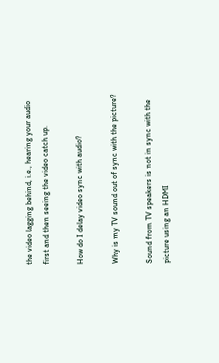the video lagging behind, i.e., hearing your audio first and then seeing the video catch up.

How do I delay video sync with audio?

Why is my TV sound out of sync with the picture?

Sound from TV speakers is not in sync with the picture using an HDMI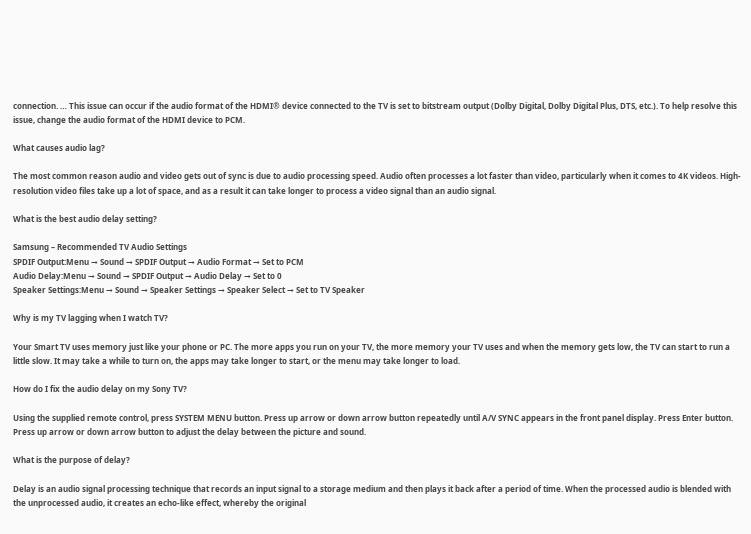connection. … This issue can occur if the audio format of the HDMI® device connected to the TV is set to bitstream output (Dolby Digital, Dolby Digital Plus, DTS, etc.). To help resolve this issue, change the audio format of the HDMI device to PCM.

What causes audio lag?

The most common reason audio and video gets out of sync is due to audio processing speed. Audio often processes a lot faster than video, particularly when it comes to 4K videos. High-resolution video files take up a lot of space, and as a result it can take longer to process a video signal than an audio signal.

What is the best audio delay setting?

Samsung – Recommended TV Audio Settings
SPDIF Output:Menu → Sound → SPDIF Output → Audio Format → Set to PCM
Audio Delay:Menu → Sound → SPDIF Output → Audio Delay → Set to 0
Speaker Settings:Menu → Sound → Speaker Settings → Speaker Select → Set to TV Speaker

Why is my TV lagging when I watch TV?

Your Smart TV uses memory just like your phone or PC. The more apps you run on your TV, the more memory your TV uses and when the memory gets low, the TV can start to run a little slow. It may take a while to turn on, the apps may take longer to start, or the menu may take longer to load.

How do I fix the audio delay on my Sony TV?

Using the supplied remote control, press SYSTEM MENU button. Press up arrow or down arrow button repeatedly until A/V SYNC appears in the front panel display. Press Enter button. Press up arrow or down arrow button to adjust the delay between the picture and sound.

What is the purpose of delay?

Delay is an audio signal processing technique that records an input signal to a storage medium and then plays it back after a period of time. When the processed audio is blended with the unprocessed audio, it creates an echo-like effect, whereby the original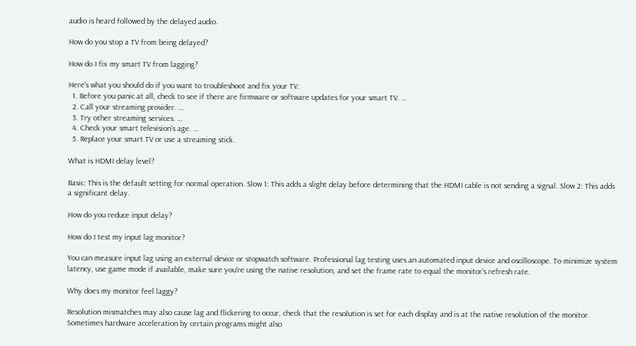audio is heard followed by the delayed audio.

How do you stop a TV from being delayed?

How do I fix my smart TV from lagging?

Here’s what you should do if you want to troubleshoot and fix your TV:
  1. Before you panic at all, check to see if there are firmware or software updates for your smart TV. …
  2. Call your streaming provider. …
  3. Try other streaming services. …
  4. Check your smart television’s age. …
  5. Replace your smart TV or use a streaming stick.

What is HDMI delay level?

Basic: This is the default setting for normal operation. Slow 1: This adds a slight delay before determining that the HDMI cable is not sending a signal. Slow 2: This adds a significant delay.

How do you reduce input delay?

How do I test my input lag monitor?

You can measure input lag using an external device or stopwatch software. Professional lag testing uses an automated input device and oscilloscope. To minimize system latency, use game mode if available, make sure you’re using the native resolution, and set the frame rate to equal the monitor’s refresh rate.

Why does my monitor feel laggy?

Resolution mismatches may also cause lag and flickering to occur, check that the resolution is set for each display and is at the native resolution of the monitor. Sometimes hardware acceleration by certain programs might also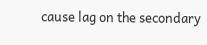cause lag on the secondary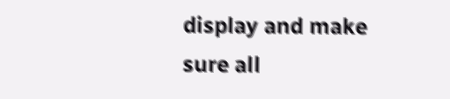display and make sure all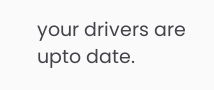your drivers are upto date.